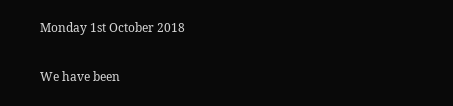Monday 1st October 2018

We have been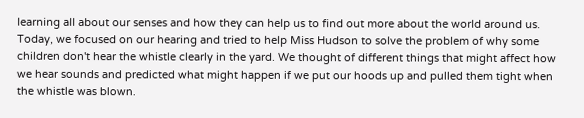learning all about our senses and how they can help us to find out more about the world around us. Today, we focused on our hearing and tried to help Miss Hudson to solve the problem of why some children don't hear the whistle clearly in the yard. We thought of different things that might affect how we hear sounds and predicted what might happen if we put our hoods up and pulled them tight when the whistle was blown.